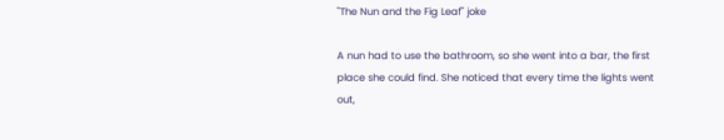"The Nun and the Fig Leaf" joke

A nun had to use the bathroom, so she went into a bar, the first place she could find. She noticed that every time the lights went out,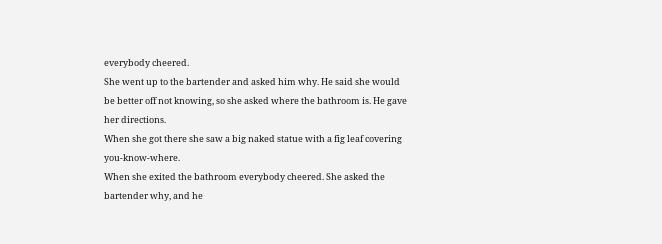everybody cheered.
She went up to the bartender and asked him why. He said she would be better off not knowing, so she asked where the bathroom is. He gave her directions.
When she got there she saw a big naked statue with a fig leaf covering you-know-where.
When she exited the bathroom everybody cheered. She asked the bartender why, and he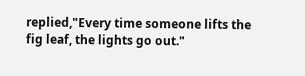replied,"Every time someone lifts the fig leaf, the lights go out."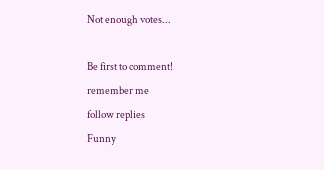Not enough votes...

Be first to comment!
remember me
follow replies
Funny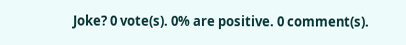Joke? 0 vote(s). 0% are positive. 0 comment(s).